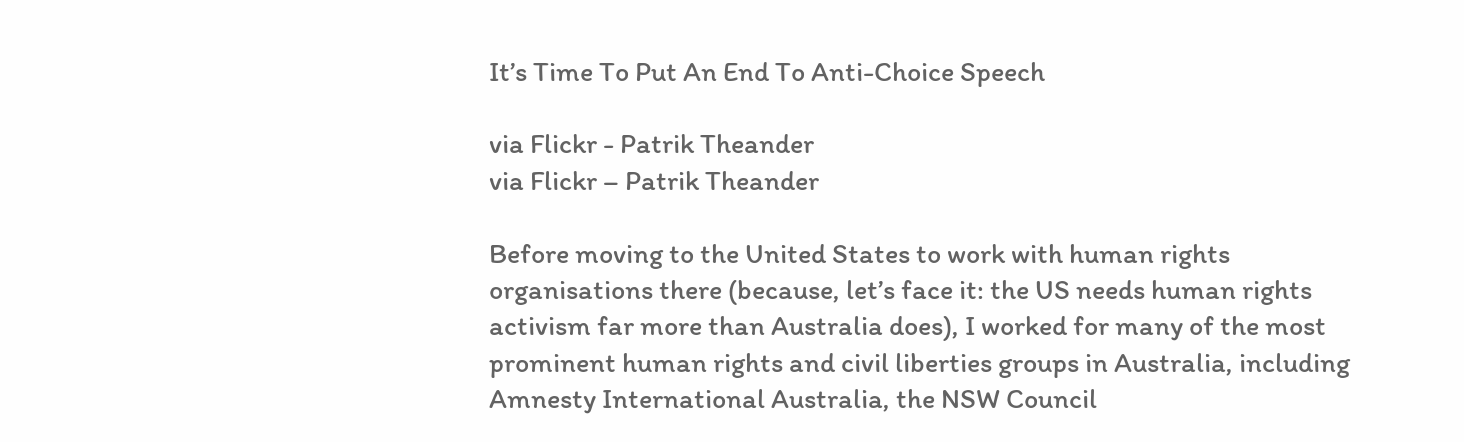It’s Time To Put An End To Anti-Choice Speech

via Flickr - Patrik Theander
via Flickr – Patrik Theander

Before moving to the United States to work with human rights organisations there (because, let’s face it: the US needs human rights activism far more than Australia does), I worked for many of the most prominent human rights and civil liberties groups in Australia, including Amnesty International Australia, the NSW Council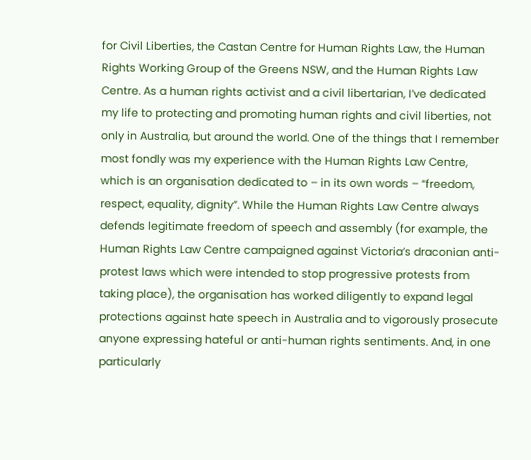for Civil Liberties, the Castan Centre for Human Rights Law, the Human Rights Working Group of the Greens NSW, and the Human Rights Law Centre. As a human rights activist and a civil libertarian, I’ve dedicated my life to protecting and promoting human rights and civil liberties, not only in Australia, but around the world. One of the things that I remember most fondly was my experience with the Human Rights Law Centre, which is an organisation dedicated to – in its own words – “freedom, respect, equality, dignity”. While the Human Rights Law Centre always defends legitimate freedom of speech and assembly (for example, the Human Rights Law Centre campaigned against Victoria’s draconian anti-protest laws which were intended to stop progressive protests from taking place), the organisation has worked diligently to expand legal protections against hate speech in Australia and to vigorously prosecute anyone expressing hateful or anti-human rights sentiments. And, in one particularly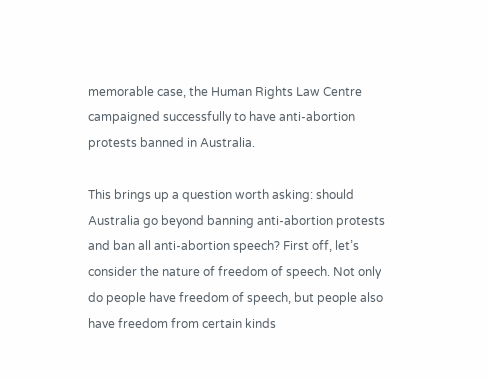memorable case, the Human Rights Law Centre campaigned successfully to have anti-abortion protests banned in Australia.

This brings up a question worth asking: should Australia go beyond banning anti-abortion protests and ban all anti-abortion speech? First off, let’s consider the nature of freedom of speech. Not only do people have freedom of speech, but people also have freedom from certain kinds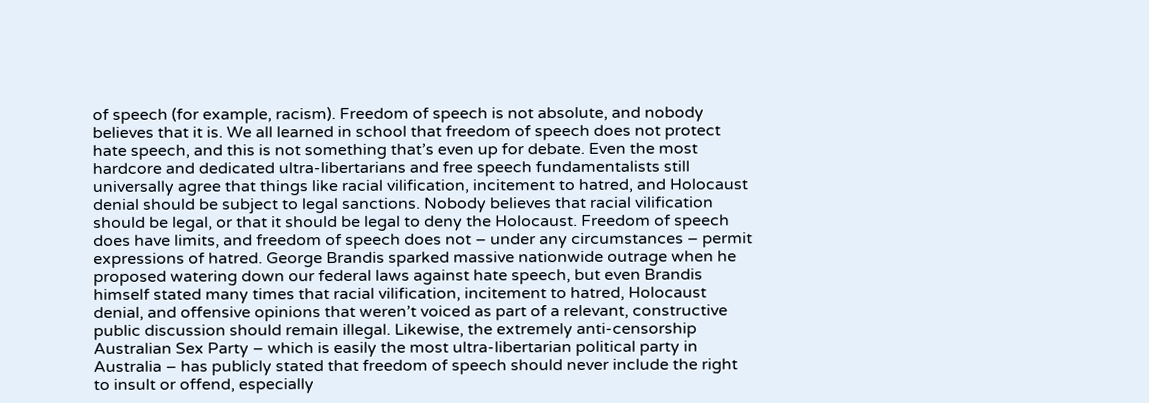of speech (for example, racism). Freedom of speech is not absolute, and nobody believes that it is. We all learned in school that freedom of speech does not protect hate speech, and this is not something that’s even up for debate. Even the most hardcore and dedicated ultra-libertarians and free speech fundamentalists still universally agree that things like racial vilification, incitement to hatred, and Holocaust denial should be subject to legal sanctions. Nobody believes that racial vilification should be legal, or that it should be legal to deny the Holocaust. Freedom of speech does have limits, and freedom of speech does not – under any circumstances – permit expressions of hatred. George Brandis sparked massive nationwide outrage when he proposed watering down our federal laws against hate speech, but even Brandis himself stated many times that racial vilification, incitement to hatred, Holocaust denial, and offensive opinions that weren’t voiced as part of a relevant, constructive public discussion should remain illegal. Likewise, the extremely anti-censorship Australian Sex Party – which is easily the most ultra-libertarian political party in Australia – has publicly stated that freedom of speech should never include the right to insult or offend, especially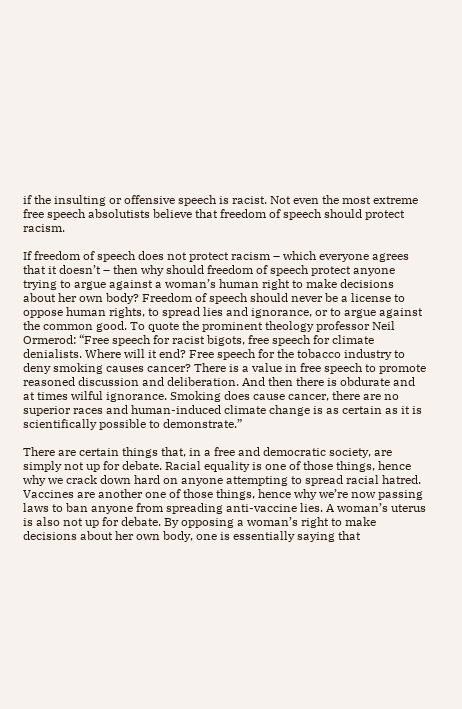if the insulting or offensive speech is racist. Not even the most extreme free speech absolutists believe that freedom of speech should protect racism.

If freedom of speech does not protect racism – which everyone agrees that it doesn’t – then why should freedom of speech protect anyone trying to argue against a woman’s human right to make decisions about her own body? Freedom of speech should never be a license to oppose human rights, to spread lies and ignorance, or to argue against the common good. To quote the prominent theology professor Neil Ormerod: “Free speech for racist bigots, free speech for climate denialists. Where will it end? Free speech for the tobacco industry to deny smoking causes cancer? There is a value in free speech to promote reasoned discussion and deliberation. And then there is obdurate and at times wilful ignorance. Smoking does cause cancer, there are no superior races and human-induced climate change is as certain as it is scientifically possible to demonstrate.”

There are certain things that, in a free and democratic society, are simply not up for debate. Racial equality is one of those things, hence why we crack down hard on anyone attempting to spread racial hatred. Vaccines are another one of those things, hence why we’re now passing laws to ban anyone from spreading anti-vaccine lies. A woman’s uterus is also not up for debate. By opposing a woman’s right to make decisions about her own body, one is essentially saying that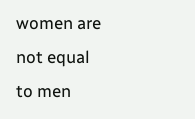women are not equal to men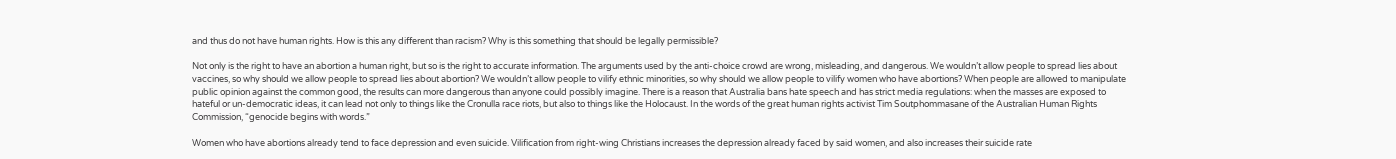and thus do not have human rights. How is this any different than racism? Why is this something that should be legally permissible?

Not only is the right to have an abortion a human right, but so is the right to accurate information. The arguments used by the anti-choice crowd are wrong, misleading, and dangerous. We wouldn’t allow people to spread lies about vaccines, so why should we allow people to spread lies about abortion? We wouldn’t allow people to vilify ethnic minorities, so why should we allow people to vilify women who have abortions? When people are allowed to manipulate public opinion against the common good, the results can more dangerous than anyone could possibly imagine. There is a reason that Australia bans hate speech and has strict media regulations: when the masses are exposed to hateful or un-democratic ideas, it can lead not only to things like the Cronulla race riots, but also to things like the Holocaust. In the words of the great human rights activist Tim Soutphommasane of the Australian Human Rights Commission, “genocide begins with words.”

Women who have abortions already tend to face depression and even suicide. Vilification from right-wing Christians increases the depression already faced by said women, and also increases their suicide rate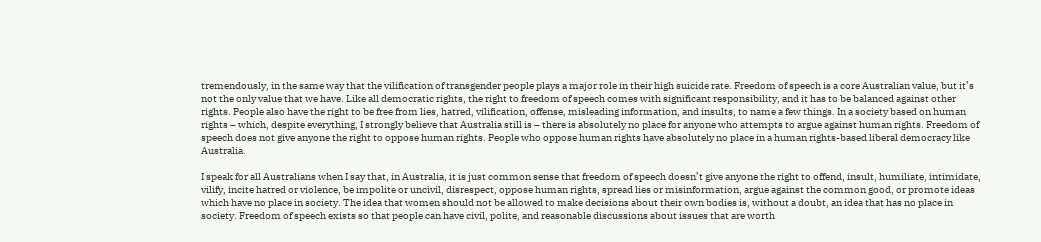tremendously, in the same way that the vilification of transgender people plays a major role in their high suicide rate. Freedom of speech is a core Australian value, but it’s not the only value that we have. Like all democratic rights, the right to freedom of speech comes with significant responsibility, and it has to be balanced against other rights. People also have the right to be free from lies, hatred, vilification, offense, misleading information, and insults, to name a few things. In a society based on human rights – which, despite everything, I strongly believe that Australia still is – there is absolutely no place for anyone who attempts to argue against human rights. Freedom of speech does not give anyone the right to oppose human rights. People who oppose human rights have absolutely no place in a human rights-based liberal democracy like Australia.

I speak for all Australians when I say that, in Australia, it is just common sense that freedom of speech doesn’t give anyone the right to offend, insult, humiliate, intimidate, vilify, incite hatred or violence, be impolite or uncivil, disrespect, oppose human rights, spread lies or misinformation, argue against the common good, or promote ideas which have no place in society. The idea that women should not be allowed to make decisions about their own bodies is, without a doubt, an idea that has no place in society. Freedom of speech exists so that people can have civil, polite, and reasonable discussions about issues that are worth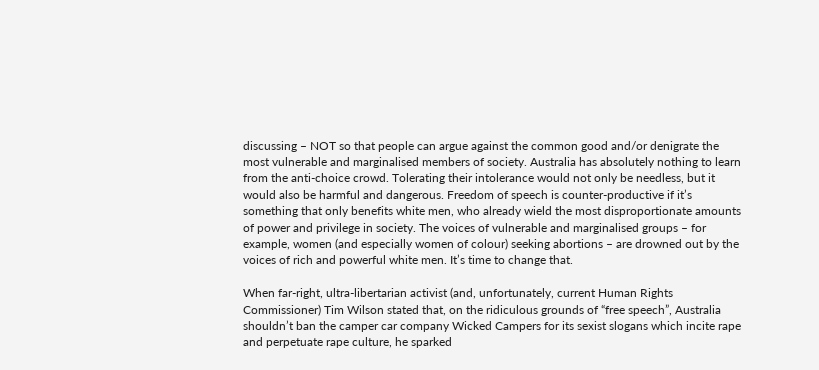discussing – NOT so that people can argue against the common good and/or denigrate the most vulnerable and marginalised members of society. Australia has absolutely nothing to learn from the anti-choice crowd. Tolerating their intolerance would not only be needless, but it would also be harmful and dangerous. Freedom of speech is counter-productive if it’s something that only benefits white men, who already wield the most disproportionate amounts of power and privilege in society. The voices of vulnerable and marginalised groups – for example, women (and especially women of colour) seeking abortions – are drowned out by the voices of rich and powerful white men. It’s time to change that.

When far-right, ultra-libertarian activist (and, unfortunately, current Human Rights Commissioner) Tim Wilson stated that, on the ridiculous grounds of “free speech”, Australia shouldn’t ban the camper car company Wicked Campers for its sexist slogans which incite rape and perpetuate rape culture, he sparked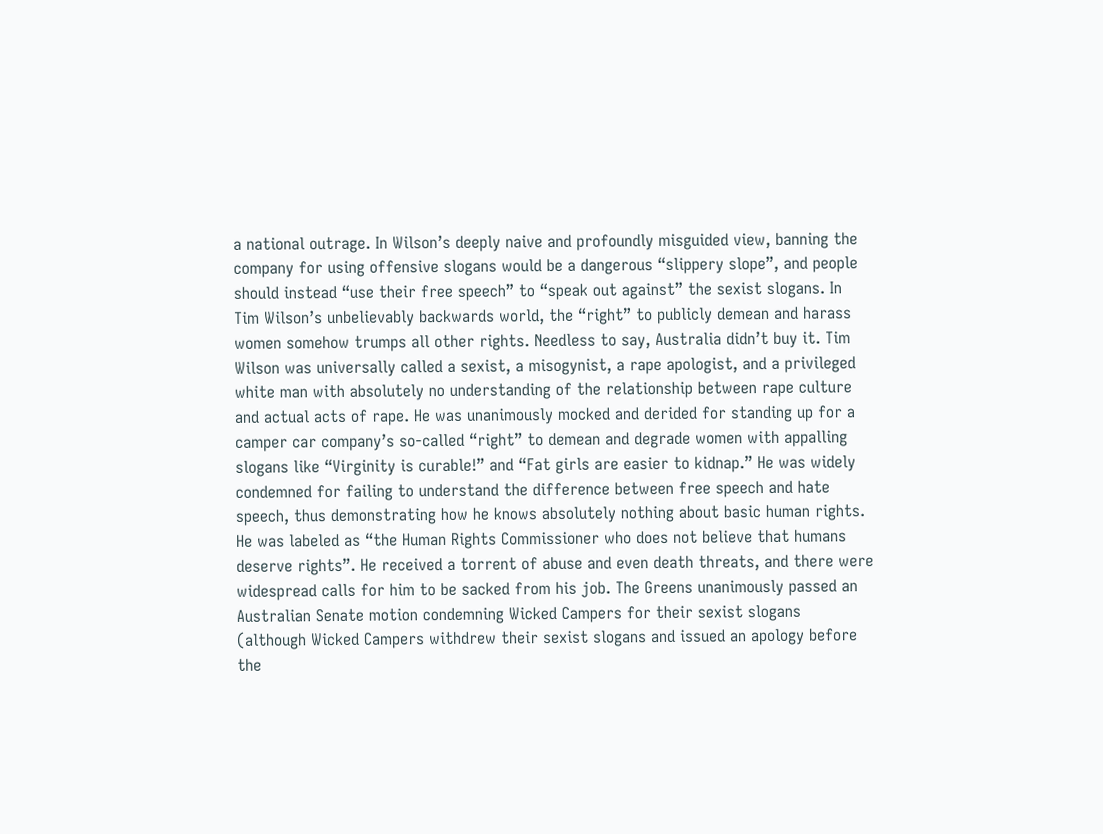a national outrage. In Wilson’s deeply naive and profoundly misguided view, banning the company for using offensive slogans would be a dangerous “slippery slope”, and people should instead “use their free speech” to “speak out against” the sexist slogans. In Tim Wilson’s unbelievably backwards world, the “right” to publicly demean and harass women somehow trumps all other rights. Needless to say, Australia didn’t buy it. Tim Wilson was universally called a sexist, a misogynist, a rape apologist, and a privileged white man with absolutely no understanding of the relationship between rape culture and actual acts of rape. He was unanimously mocked and derided for standing up for a camper car company’s so-called “right” to demean and degrade women with appalling slogans like “Virginity is curable!” and “Fat girls are easier to kidnap.” He was widely condemned for failing to understand the difference between free speech and hate speech, thus demonstrating how he knows absolutely nothing about basic human rights. He was labeled as “the Human Rights Commissioner who does not believe that humans deserve rights”. He received a torrent of abuse and even death threats, and there were widespread calls for him to be sacked from his job. The Greens unanimously passed an Australian Senate motion condemning Wicked Campers for their sexist slogans (although Wicked Campers withdrew their sexist slogans and issued an apology before the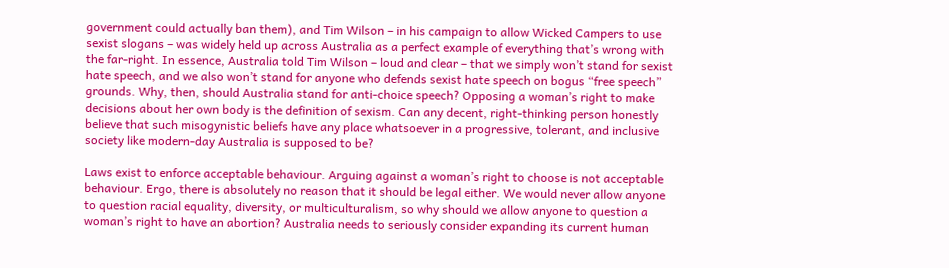government could actually ban them), and Tim Wilson – in his campaign to allow Wicked Campers to use sexist slogans – was widely held up across Australia as a perfect example of everything that’s wrong with the far-right. In essence, Australia told Tim Wilson – loud and clear – that we simply won’t stand for sexist hate speech, and we also won’t stand for anyone who defends sexist hate speech on bogus “free speech” grounds. Why, then, should Australia stand for anti-choice speech? Opposing a woman’s right to make decisions about her own body is the definition of sexism. Can any decent, right-thinking person honestly believe that such misogynistic beliefs have any place whatsoever in a progressive, tolerant, and inclusive society like modern-day Australia is supposed to be?

Laws exist to enforce acceptable behaviour. Arguing against a woman’s right to choose is not acceptable behaviour. Ergo, there is absolutely no reason that it should be legal either. We would never allow anyone to question racial equality, diversity, or multiculturalism, so why should we allow anyone to question a woman’s right to have an abortion? Australia needs to seriously consider expanding its current human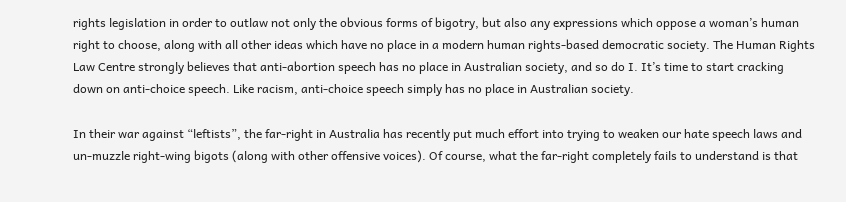rights legislation in order to outlaw not only the obvious forms of bigotry, but also any expressions which oppose a woman’s human right to choose, along with all other ideas which have no place in a modern human rights-based democratic society. The Human Rights Law Centre strongly believes that anti-abortion speech has no place in Australian society, and so do I. It’s time to start cracking down on anti-choice speech. Like racism, anti-choice speech simply has no place in Australian society.

In their war against “leftists”, the far-right in Australia has recently put much effort into trying to weaken our hate speech laws and un-muzzle right-wing bigots (along with other offensive voices). Of course, what the far-right completely fails to understand is that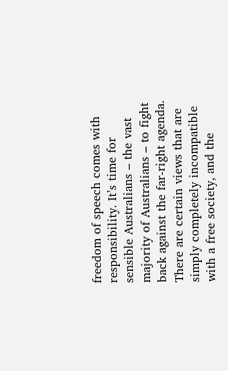freedom of speech comes with responsibility. It’s time for sensible Australians – the vast majority of Australians – to fight back against the far-right agenda. There are certain views that are simply completely incompatible with a free society, and the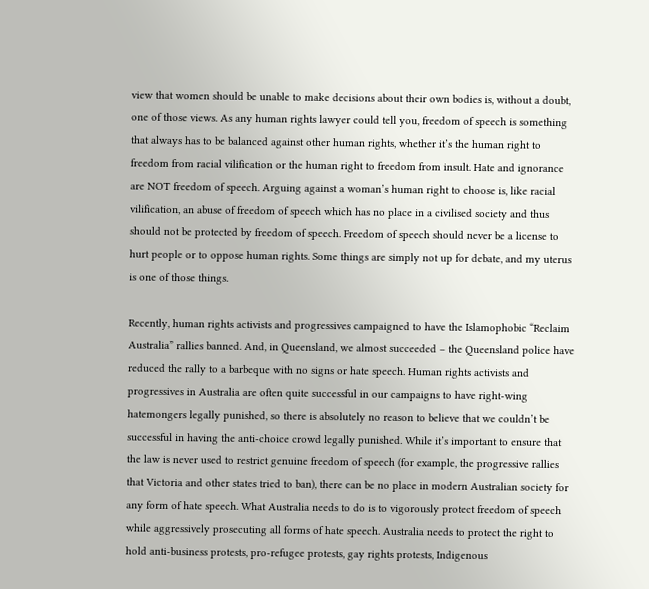view that women should be unable to make decisions about their own bodies is, without a doubt, one of those views. As any human rights lawyer could tell you, freedom of speech is something that always has to be balanced against other human rights, whether it’s the human right to freedom from racial vilification or the human right to freedom from insult. Hate and ignorance are NOT freedom of speech. Arguing against a woman’s human right to choose is, like racial vilification, an abuse of freedom of speech which has no place in a civilised society and thus should not be protected by freedom of speech. Freedom of speech should never be a license to hurt people or to oppose human rights. Some things are simply not up for debate, and my uterus is one of those things.

Recently, human rights activists and progressives campaigned to have the Islamophobic “Reclaim Australia” rallies banned. And, in Queensland, we almost succeeded – the Queensland police have reduced the rally to a barbeque with no signs or hate speech. Human rights activists and progressives in Australia are often quite successful in our campaigns to have right-wing hatemongers legally punished, so there is absolutely no reason to believe that we couldn’t be successful in having the anti-choice crowd legally punished. While it’s important to ensure that the law is never used to restrict genuine freedom of speech (for example, the progressive rallies that Victoria and other states tried to ban), there can be no place in modern Australian society for any form of hate speech. What Australia needs to do is to vigorously protect freedom of speech while aggressively prosecuting all forms of hate speech. Australia needs to protect the right to hold anti-business protests, pro-refugee protests, gay rights protests, Indigenous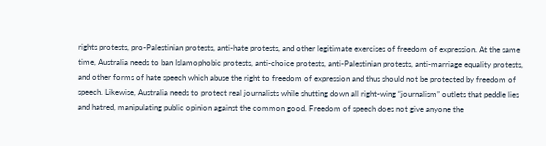rights protests, pro-Palestinian protests, anti-hate protests, and other legitimate exercises of freedom of expression. At the same time, Australia needs to ban Islamophobic protests, anti-choice protests, anti-Palestinian protests, anti-marriage equality protests, and other forms of hate speech which abuse the right to freedom of expression and thus should not be protected by freedom of speech. Likewise, Australia needs to protect real journalists while shutting down all right-wing “journalism” outlets that peddle lies and hatred, manipulating public opinion against the common good. Freedom of speech does not give anyone the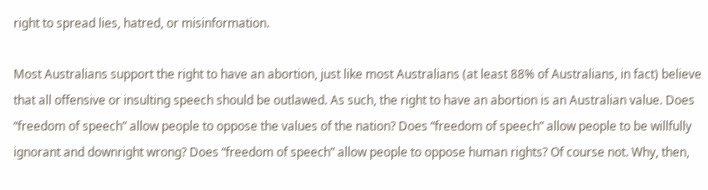right to spread lies, hatred, or misinformation.

Most Australians support the right to have an abortion, just like most Australians (at least 88% of Australians, in fact) believe that all offensive or insulting speech should be outlawed. As such, the right to have an abortion is an Australian value. Does “freedom of speech” allow people to oppose the values of the nation? Does “freedom of speech” allow people to be willfully ignorant and downright wrong? Does “freedom of speech” allow people to oppose human rights? Of course not. Why, then,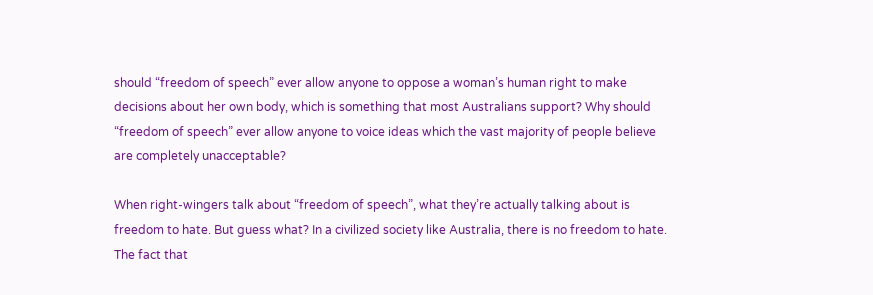should “freedom of speech” ever allow anyone to oppose a woman’s human right to make decisions about her own body, which is something that most Australians support? Why should “freedom of speech” ever allow anyone to voice ideas which the vast majority of people believe are completely unacceptable?

When right-wingers talk about “freedom of speech”, what they’re actually talking about is freedom to hate. But guess what? In a civilized society like Australia, there is no freedom to hate. The fact that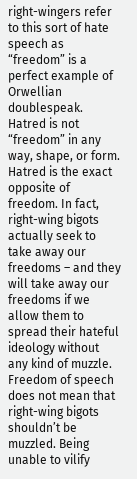right-wingers refer to this sort of hate speech as “freedom” is a perfect example of Orwellian doublespeak. Hatred is not “freedom” in any way, shape, or form. Hatred is the exact opposite of freedom. In fact, right-wing bigots actually seek to take away our freedoms – and they will take away our freedoms if we allow them to spread their hateful ideology without any kind of muzzle. Freedom of speech does not mean that right-wing bigots shouldn’t be muzzled. Being unable to vilify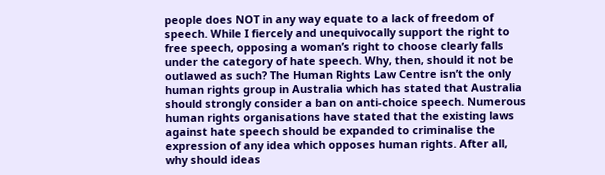people does NOT in any way equate to a lack of freedom of speech. While I fiercely and unequivocally support the right to free speech, opposing a woman’s right to choose clearly falls under the category of hate speech. Why, then, should it not be outlawed as such? The Human Rights Law Centre isn’t the only human rights group in Australia which has stated that Australia should strongly consider a ban on anti-choice speech. Numerous human rights organisations have stated that the existing laws against hate speech should be expanded to criminalise the expression of any idea which opposes human rights. After all, why should ideas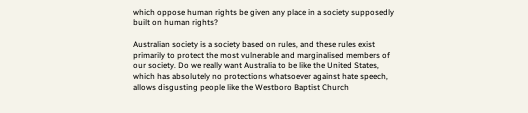which oppose human rights be given any place in a society supposedly built on human rights?

Australian society is a society based on rules, and these rules exist primarily to protect the most vulnerable and marginalised members of our society. Do we really want Australia to be like the United States, which has absolutely no protections whatsoever against hate speech, allows disgusting people like the Westboro Baptist Church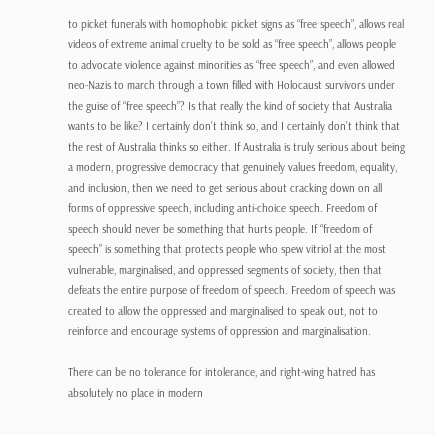to picket funerals with homophobic picket signs as “free speech”, allows real videos of extreme animal cruelty to be sold as “free speech”, allows people to advocate violence against minorities as “free speech”, and even allowed neo-Nazis to march through a town filled with Holocaust survivors under the guise of “free speech”? Is that really the kind of society that Australia wants to be like? I certainly don’t think so, and I certainly don’t think that the rest of Australia thinks so either. If Australia is truly serious about being a modern, progressive democracy that genuinely values freedom, equality, and inclusion, then we need to get serious about cracking down on all forms of oppressive speech, including anti-choice speech. Freedom of speech should never be something that hurts people. If “freedom of speech” is something that protects people who spew vitriol at the most vulnerable, marginalised, and oppressed segments of society, then that defeats the entire purpose of freedom of speech. Freedom of speech was created to allow the oppressed and marginalised to speak out, not to reinforce and encourage systems of oppression and marginalisation.

There can be no tolerance for intolerance, and right-wing hatred has absolutely no place in modern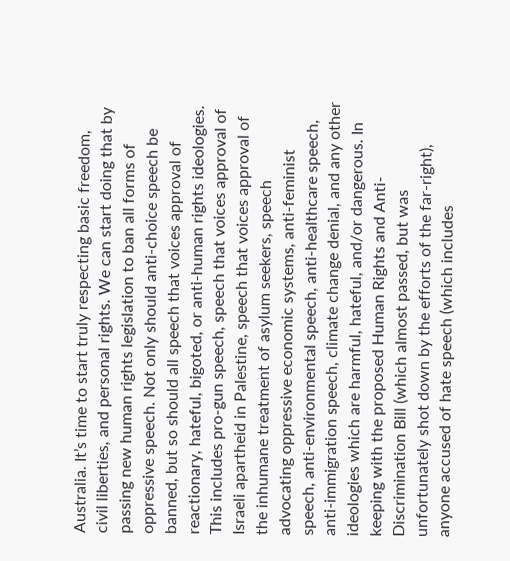Australia. It’s time to start truly respecting basic freedom, civil liberties, and personal rights. We can start doing that by passing new human rights legislation to ban all forms of oppressive speech. Not only should anti-choice speech be banned, but so should all speech that voices approval of reactionary, hateful, bigoted, or anti-human rights ideologies. This includes pro-gun speech, speech that voices approval of Israeli apartheid in Palestine, speech that voices approval of the inhumane treatment of asylum seekers, speech advocating oppressive economic systems, anti-feminist speech, anti-environmental speech, anti-healthcare speech, anti-immigration speech, climate change denial, and any other ideologies which are harmful, hateful, and/or dangerous. In keeping with the proposed Human Rights and Anti-Discrimination Bill (which almost passed, but was unfortunately shot down by the efforts of the far-right), anyone accused of hate speech (which includes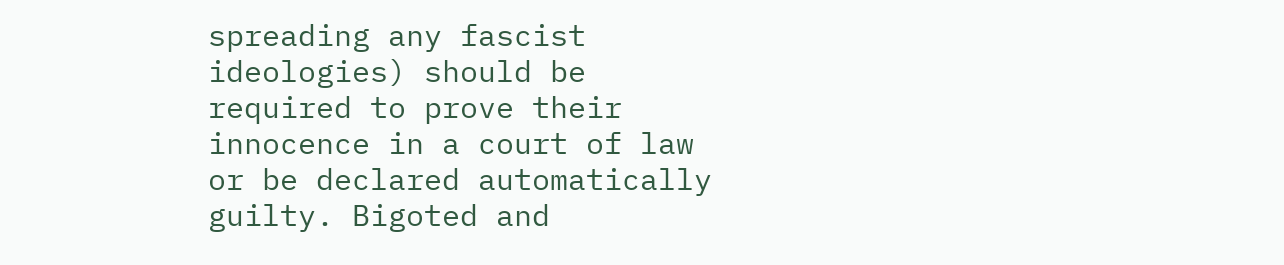spreading any fascist ideologies) should be required to prove their innocence in a court of law or be declared automatically guilty. Bigoted and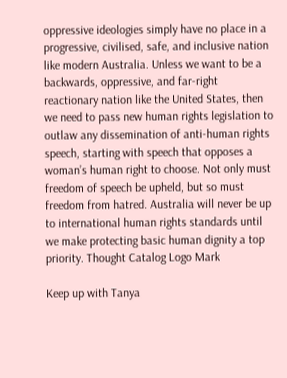oppressive ideologies simply have no place in a progressive, civilised, safe, and inclusive nation like modern Australia. Unless we want to be a backwards, oppressive, and far-right reactionary nation like the United States, then we need to pass new human rights legislation to outlaw any dissemination of anti-human rights speech, starting with speech that opposes a woman’s human right to choose. Not only must freedom of speech be upheld, but so must freedom from hatred. Australia will never be up to international human rights standards until we make protecting basic human dignity a top priority. Thought Catalog Logo Mark

Keep up with Tanya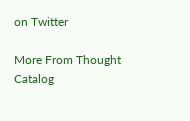on Twitter

More From Thought Catalog